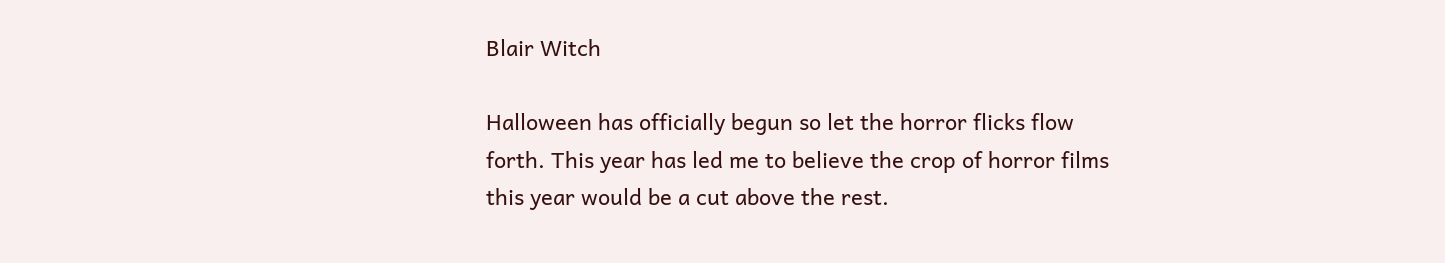Blair Witch

Halloween has officially begun so let the horror flicks flow forth. This year has led me to believe the crop of horror films this year would be a cut above the rest.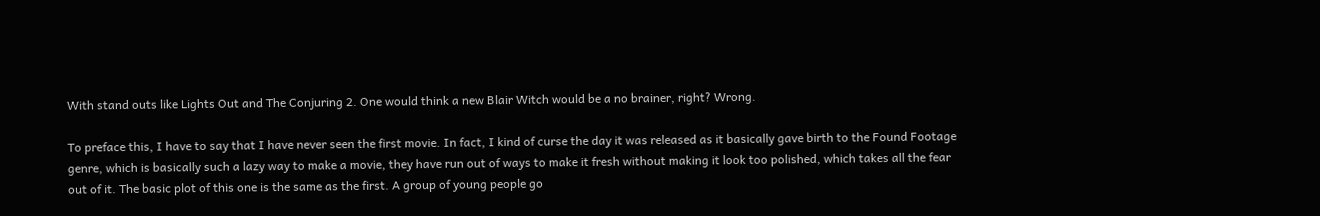With stand outs like Lights Out and The Conjuring 2. One would think a new Blair Witch would be a no brainer, right? Wrong.

To preface this, I have to say that I have never seen the first movie. In fact, I kind of curse the day it was released as it basically gave birth to the Found Footage genre, which is basically such a lazy way to make a movie, they have run out of ways to make it fresh without making it look too polished, which takes all the fear out of it. The basic plot of this one is the same as the first. A group of young people go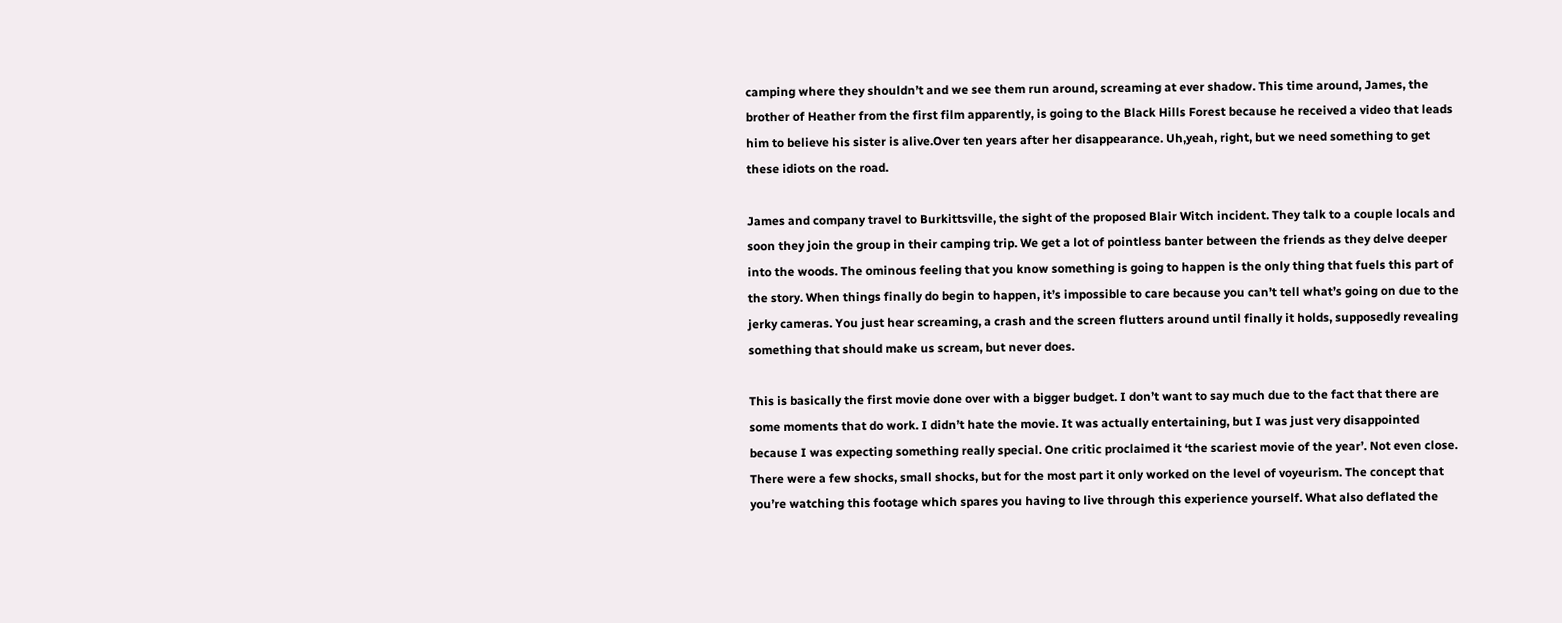camping where they shouldn’t and we see them run around, screaming at ever shadow. This time around, James, the brother of Heather from the first film apparently, is going to the Black Hills Forest because he received a video that leads him to believe his sister is alive.Over ten years after her disappearance. Uh,yeah, right, but we need something to get these idiots on the road.

James and company travel to Burkittsville, the sight of the proposed Blair Witch incident. They talk to a couple locals and soon they join the group in their camping trip. We get a lot of pointless banter between the friends as they delve deeper into the woods. The ominous feeling that you know something is going to happen is the only thing that fuels this part of the story. When things finally do begin to happen, it’s impossible to care because you can’t tell what’s going on due to the jerky cameras. You just hear screaming, a crash and the screen flutters around until finally it holds, supposedly revealing something that should make us scream, but never does.

This is basically the first movie done over with a bigger budget. I don’t want to say much due to the fact that there are some moments that do work. I didn’t hate the movie. It was actually entertaining, but I was just very disappointed because I was expecting something really special. One critic proclaimed it ‘the scariest movie of the year’. Not even close. There were a few shocks, small shocks, but for the most part it only worked on the level of voyeurism. The concept that you’re watching this footage which spares you having to live through this experience yourself. What also deflated the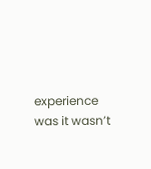experience was it wasn’t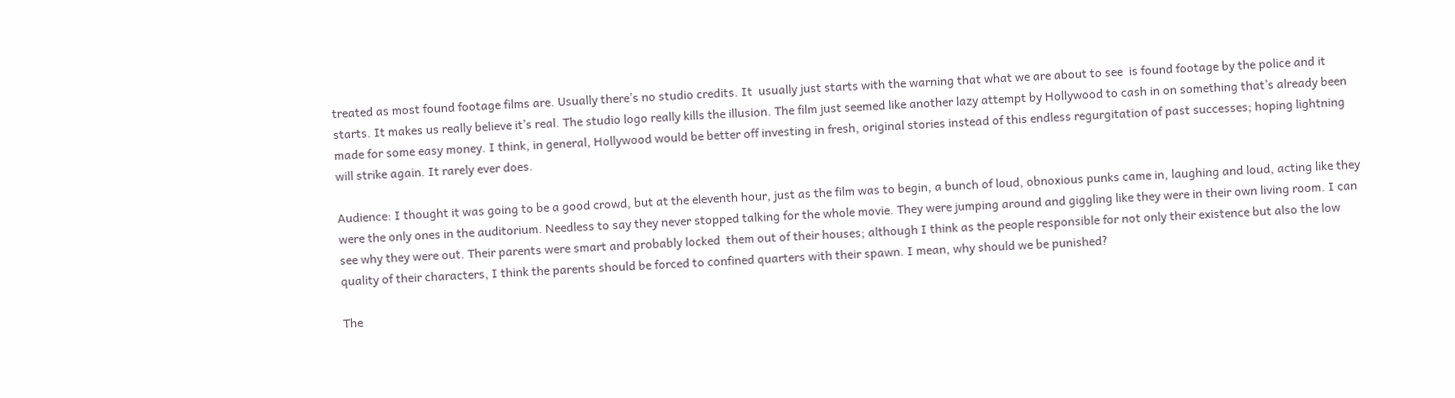treated as most found footage films are. Usually there’s no studio credits. It  usually just starts with the warning that what we are about to see  is found footage by the police and it starts. It makes us really believe it’s real. The studio logo really kills the illusion. The film just seemed like another lazy attempt by Hollywood to cash in on something that’s already been made for some easy money. I think, in general, Hollywood would be better off investing in fresh, original stories instead of this endless regurgitation of past successes; hoping lightning will strike again. It rarely ever does.

Audience: I thought it was going to be a good crowd, but at the eleventh hour, just as the film was to begin, a bunch of loud, obnoxious punks came in, laughing and loud, acting like they were the only ones in the auditorium. Needless to say they never stopped talking for the whole movie. They were jumping around and giggling like they were in their own living room. I can see why they were out. Their parents were smart and probably locked  them out of their houses; although I think as the people responsible for not only their existence but also the low quality of their characters, I think the parents should be forced to confined quarters with their spawn. I mean, why should we be punished?

The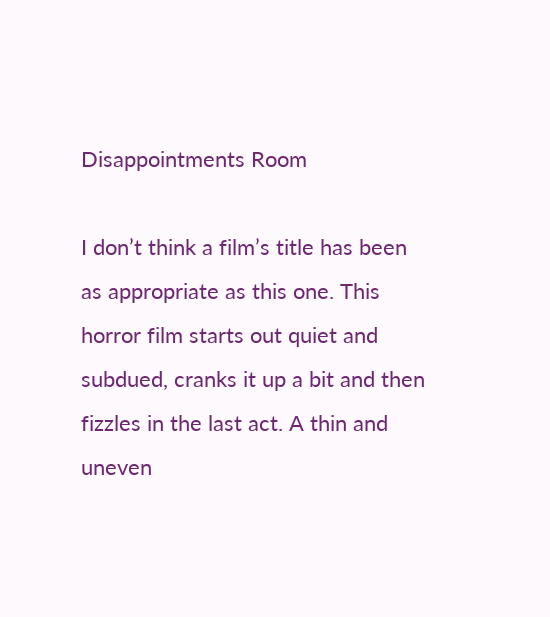Disappointments Room

I don’t think a film’s title has been as appropriate as this one. This horror film starts out quiet and subdued, cranks it up a bit and then fizzles in the last act. A thin and uneven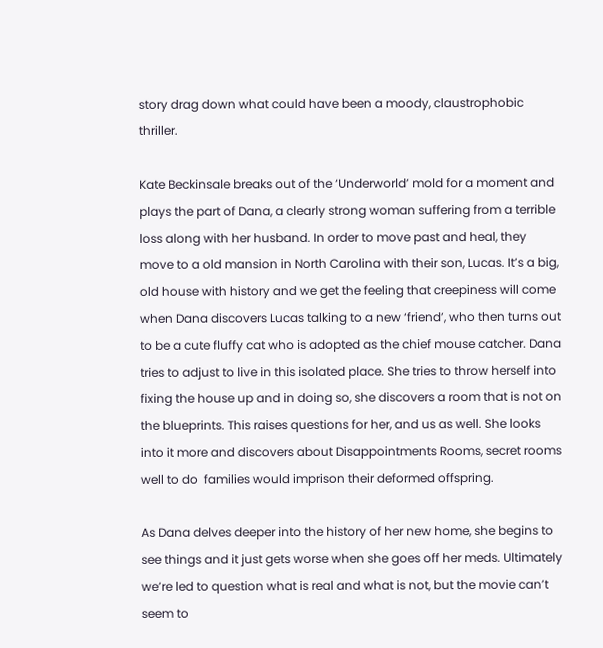story drag down what could have been a moody, claustrophobic thriller.

Kate Beckinsale breaks out of the ‘Underworld’ mold for a moment and plays the part of Dana, a clearly strong woman suffering from a terrible loss along with her husband. In order to move past and heal, they move to a old mansion in North Carolina with their son, Lucas. It’s a big, old house with history and we get the feeling that creepiness will come when Dana discovers Lucas talking to a new ‘friend’, who then turns out to be a cute fluffy cat who is adopted as the chief mouse catcher. Dana tries to adjust to live in this isolated place. She tries to throw herself into fixing the house up and in doing so, she discovers a room that is not on the blueprints. This raises questions for her, and us as well. She looks into it more and discovers about Disappointments Rooms, secret rooms well to do  families would imprison their deformed offspring.

As Dana delves deeper into the history of her new home, she begins to see things and it just gets worse when she goes off her meds. Ultimately we’re led to question what is real and what is not, but the movie can’t seem to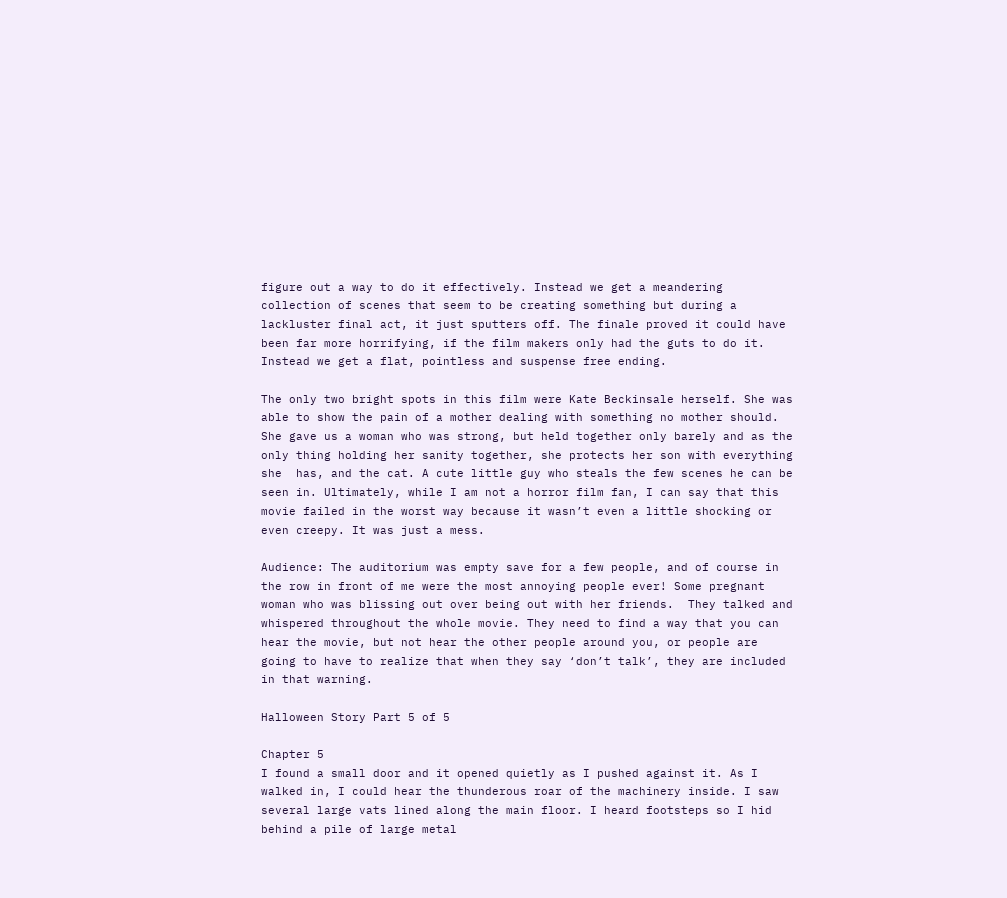figure out a way to do it effectively. Instead we get a meandering collection of scenes that seem to be creating something but during a lackluster final act, it just sputters off. The finale proved it could have been far more horrifying, if the film makers only had the guts to do it. Instead we get a flat, pointless and suspense free ending.

The only two bright spots in this film were Kate Beckinsale herself. She was able to show the pain of a mother dealing with something no mother should. She gave us a woman who was strong, but held together only barely and as the only thing holding her sanity together, she protects her son with everything she  has, and the cat. A cute little guy who steals the few scenes he can be seen in. Ultimately, while I am not a horror film fan, I can say that this movie failed in the worst way because it wasn’t even a little shocking or even creepy. It was just a mess.

Audience: The auditorium was empty save for a few people, and of course in the row in front of me were the most annoying people ever! Some pregnant woman who was blissing out over being out with her friends.  They talked and whispered throughout the whole movie. They need to find a way that you can hear the movie, but not hear the other people around you, or people are going to have to realize that when they say ‘don’t talk’, they are included in that warning.

Halloween Story Part 5 of 5

Chapter 5
I found a small door and it opened quietly as I pushed against it. As I walked in, I could hear the thunderous roar of the machinery inside. I saw several large vats lined along the main floor. I heard footsteps so I hid behind a pile of large metal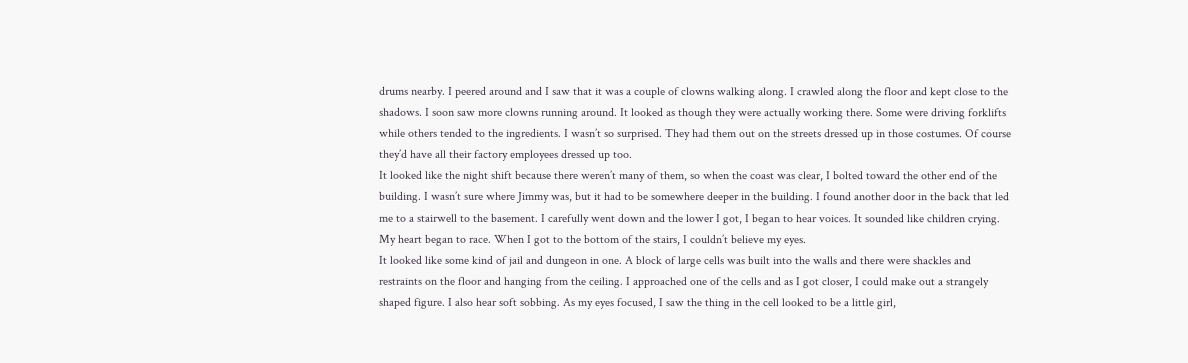drums nearby. I peered around and I saw that it was a couple of clowns walking along. I crawled along the floor and kept close to the shadows. I soon saw more clowns running around. It looked as though they were actually working there. Some were driving forklifts while others tended to the ingredients. I wasn’t so surprised. They had them out on the streets dressed up in those costumes. Of course they’d have all their factory employees dressed up too.
It looked like the night shift because there weren’t many of them, so when the coast was clear, I bolted toward the other end of the building. I wasn’t sure where Jimmy was, but it had to be somewhere deeper in the building. I found another door in the back that led me to a stairwell to the basement. I carefully went down and the lower I got, I began to hear voices. It sounded like children crying. My heart began to race. When I got to the bottom of the stairs, I couldn’t believe my eyes.
It looked like some kind of jail and dungeon in one. A block of large cells was built into the walls and there were shackles and restraints on the floor and hanging from the ceiling. I approached one of the cells and as I got closer, I could make out a strangely shaped figure. I also hear soft sobbing. As my eyes focused, I saw the thing in the cell looked to be a little girl,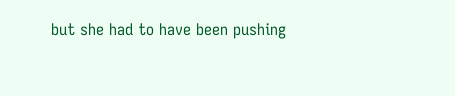but she had to have been pushing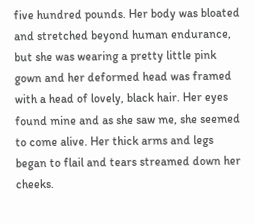five hundred pounds. Her body was bloated and stretched beyond human endurance, but she was wearing a pretty little pink gown and her deformed head was framed with a head of lovely, black hair. Her eyes found mine and as she saw me, she seemed to come alive. Her thick arms and legs began to flail and tears streamed down her cheeks.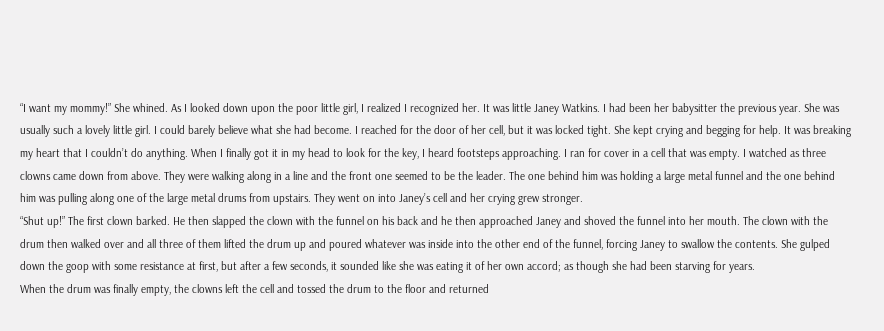“I want my mommy!” She whined. As I looked down upon the poor little girl, I realized I recognized her. It was little Janey Watkins. I had been her babysitter the previous year. She was usually such a lovely little girl. I could barely believe what she had become. I reached for the door of her cell, but it was locked tight. She kept crying and begging for help. It was breaking my heart that I couldn’t do anything. When I finally got it in my head to look for the key, I heard footsteps approaching. I ran for cover in a cell that was empty. I watched as three clowns came down from above. They were walking along in a line and the front one seemed to be the leader. The one behind him was holding a large metal funnel and the one behind him was pulling along one of the large metal drums from upstairs. They went on into Janey’s cell and her crying grew stronger.
“Shut up!” The first clown barked. He then slapped the clown with the funnel on his back and he then approached Janey and shoved the funnel into her mouth. The clown with the drum then walked over and all three of them lifted the drum up and poured whatever was inside into the other end of the funnel, forcing Janey to swallow the contents. She gulped down the goop with some resistance at first, but after a few seconds, it sounded like she was eating it of her own accord; as though she had been starving for years.
When the drum was finally empty, the clowns left the cell and tossed the drum to the floor and returned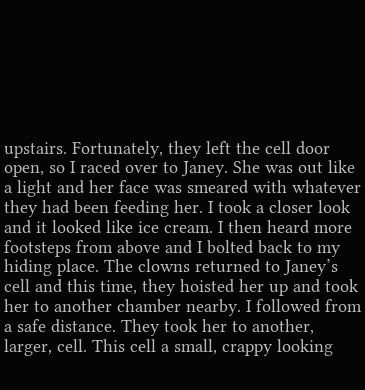upstairs. Fortunately, they left the cell door open, so I raced over to Janey. She was out like a light and her face was smeared with whatever they had been feeding her. I took a closer look and it looked like ice cream. I then heard more footsteps from above and I bolted back to my hiding place. The clowns returned to Janey’s cell and this time, they hoisted her up and took her to another chamber nearby. I followed from a safe distance. They took her to another, larger, cell. This cell a small, crappy looking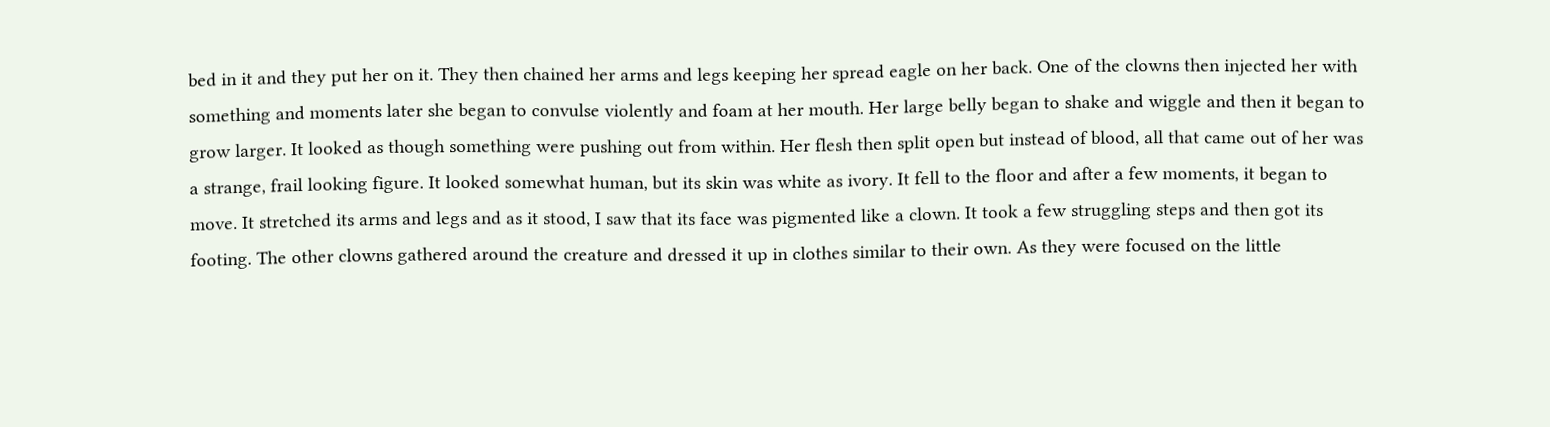bed in it and they put her on it. They then chained her arms and legs keeping her spread eagle on her back. One of the clowns then injected her with something and moments later she began to convulse violently and foam at her mouth. Her large belly began to shake and wiggle and then it began to grow larger. It looked as though something were pushing out from within. Her flesh then split open but instead of blood, all that came out of her was a strange, frail looking figure. It looked somewhat human, but its skin was white as ivory. It fell to the floor and after a few moments, it began to move. It stretched its arms and legs and as it stood, I saw that its face was pigmented like a clown. It took a few struggling steps and then got its footing. The other clowns gathered around the creature and dressed it up in clothes similar to their own. As they were focused on the little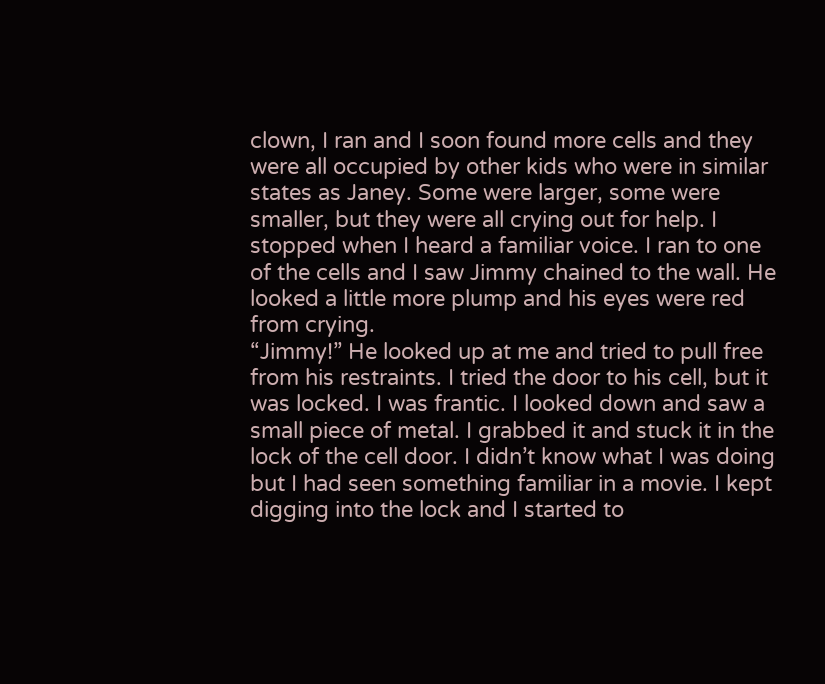clown, I ran and I soon found more cells and they were all occupied by other kids who were in similar states as Janey. Some were larger, some were smaller, but they were all crying out for help. I stopped when I heard a familiar voice. I ran to one of the cells and I saw Jimmy chained to the wall. He looked a little more plump and his eyes were red from crying.
“Jimmy!” He looked up at me and tried to pull free from his restraints. I tried the door to his cell, but it was locked. I was frantic. I looked down and saw a small piece of metal. I grabbed it and stuck it in the lock of the cell door. I didn’t know what I was doing but I had seen something familiar in a movie. I kept digging into the lock and I started to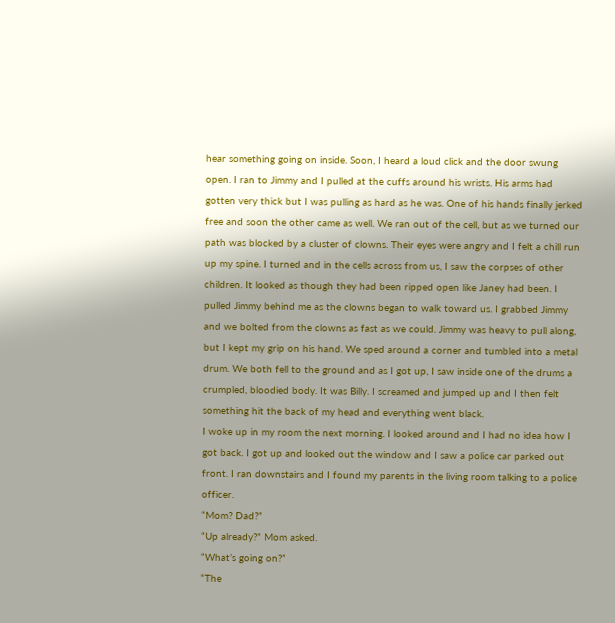hear something going on inside. Soon, I heard a loud click and the door swung open. I ran to Jimmy and I pulled at the cuffs around his wrists. His arms had gotten very thick but I was pulling as hard as he was. One of his hands finally jerked free and soon the other came as well. We ran out of the cell, but as we turned our path was blocked by a cluster of clowns. Their eyes were angry and I felt a chill run up my spine. I turned and in the cells across from us, I saw the corpses of other children. It looked as though they had been ripped open like Janey had been. I pulled Jimmy behind me as the clowns began to walk toward us. I grabbed Jimmy and we bolted from the clowns as fast as we could. Jimmy was heavy to pull along, but I kept my grip on his hand. We sped around a corner and tumbled into a metal drum. We both fell to the ground and as I got up, I saw inside one of the drums a crumpled, bloodied body. It was Billy. I screamed and jumped up and I then felt something hit the back of my head and everything went black.
I woke up in my room the next morning. I looked around and I had no idea how I got back. I got up and looked out the window and I saw a police car parked out front. I ran downstairs and I found my parents in the living room talking to a police officer.
“Mom? Dad?”
“Up already?” Mom asked.
“What’s going on?”
“The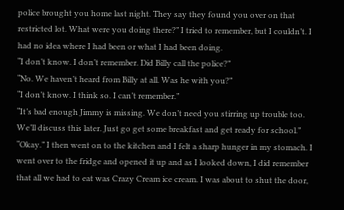police brought you home last night. They say they found you over on that restricted lot. What were you doing there?” I tried to remember, but I couldn’t. I had no idea where I had been or what I had been doing.
“I don’t know. I don’t remember. Did Billy call the police?”
“No. We haven’t heard from Billy at all. Was he with you?”
“I don’t know. I think so. I can’t remember.”
“It’s bad enough Jimmy is missing. We don’t need you stirring up trouble too. We’ll discuss this later. Just go get some breakfast and get ready for school.”
“Okay.” I then went on to the kitchen and I felt a sharp hunger in my stomach. I went over to the fridge and opened it up and as I looked down, I did remember that all we had to eat was Crazy Cream ice cream. I was about to shut the door,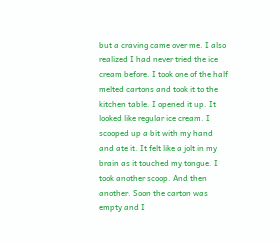but a craving came over me. I also realized I had never tried the ice cream before. I took one of the half melted cartons and took it to the kitchen table. I opened it up. It looked like regular ice cream. I scooped up a bit with my hand and ate it. It felt like a jolt in my brain as it touched my tongue. I took another scoop. And then another. Soon the carton was empty and I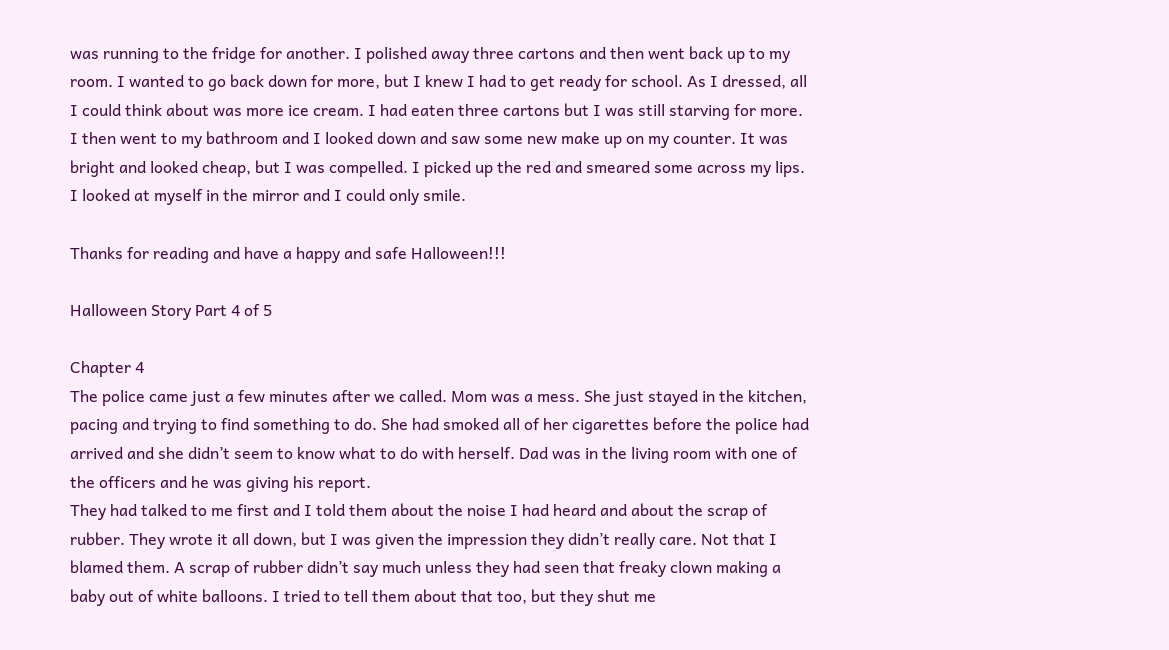was running to the fridge for another. I polished away three cartons and then went back up to my room. I wanted to go back down for more, but I knew I had to get ready for school. As I dressed, all I could think about was more ice cream. I had eaten three cartons but I was still starving for more. I then went to my bathroom and I looked down and saw some new make up on my counter. It was bright and looked cheap, but I was compelled. I picked up the red and smeared some across my lips. I looked at myself in the mirror and I could only smile.

Thanks for reading and have a happy and safe Halloween!!!

Halloween Story Part 4 of 5

Chapter 4
The police came just a few minutes after we called. Mom was a mess. She just stayed in the kitchen, pacing and trying to find something to do. She had smoked all of her cigarettes before the police had arrived and she didn’t seem to know what to do with herself. Dad was in the living room with one of the officers and he was giving his report.
They had talked to me first and I told them about the noise I had heard and about the scrap of rubber. They wrote it all down, but I was given the impression they didn’t really care. Not that I blamed them. A scrap of rubber didn’t say much unless they had seen that freaky clown making a baby out of white balloons. I tried to tell them about that too, but they shut me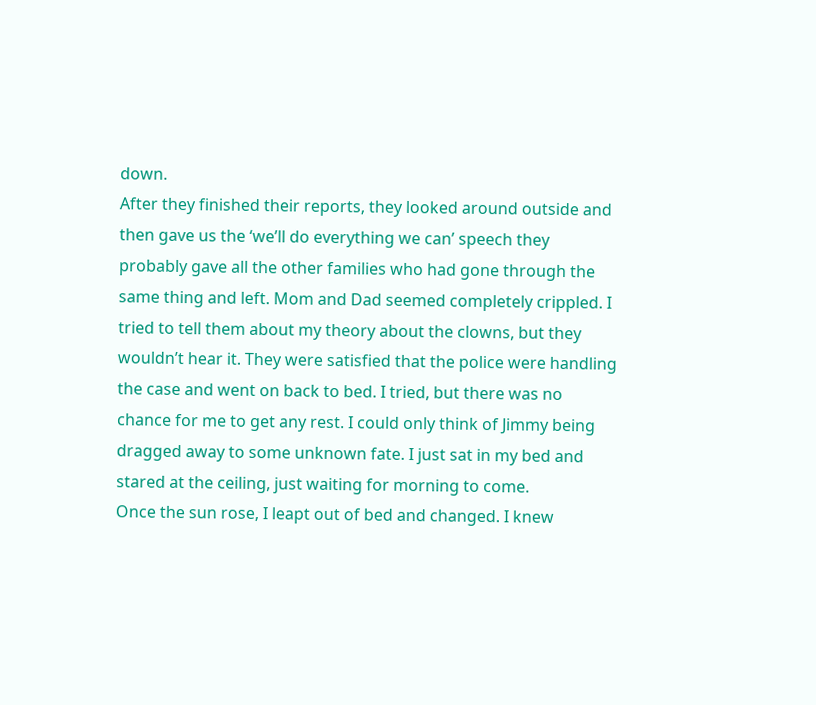down.
After they finished their reports, they looked around outside and then gave us the ‘we’ll do everything we can’ speech they probably gave all the other families who had gone through the same thing and left. Mom and Dad seemed completely crippled. I tried to tell them about my theory about the clowns, but they wouldn’t hear it. They were satisfied that the police were handling the case and went on back to bed. I tried, but there was no chance for me to get any rest. I could only think of Jimmy being dragged away to some unknown fate. I just sat in my bed and stared at the ceiling, just waiting for morning to come.
Once the sun rose, I leapt out of bed and changed. I knew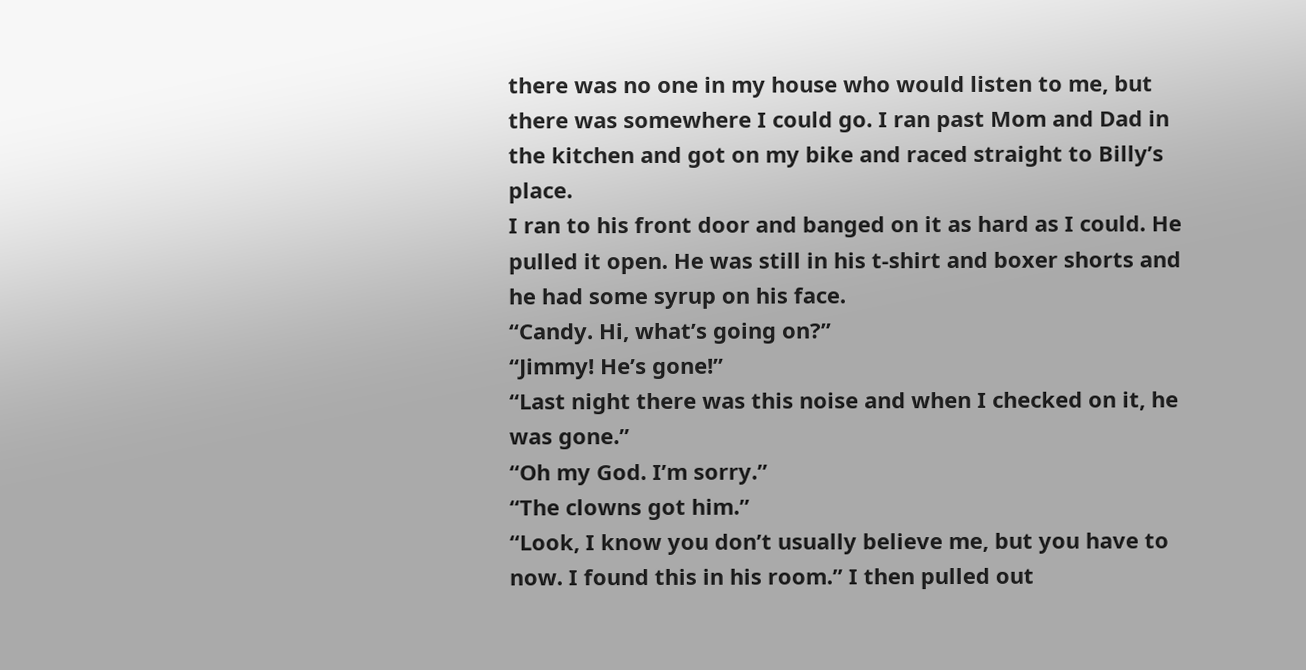there was no one in my house who would listen to me, but there was somewhere I could go. I ran past Mom and Dad in the kitchen and got on my bike and raced straight to Billy’s place.
I ran to his front door and banged on it as hard as I could. He pulled it open. He was still in his t-shirt and boxer shorts and he had some syrup on his face.
“Candy. Hi, what’s going on?”
“Jimmy! He’s gone!”
“Last night there was this noise and when I checked on it, he was gone.”
“Oh my God. I’m sorry.”
“The clowns got him.”
“Look, I know you don’t usually believe me, but you have to now. I found this in his room.” I then pulled out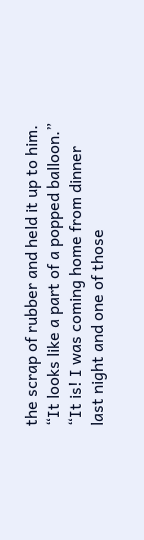the scrap of rubber and held it up to him.
“It looks like a part of a popped balloon.”
“It is! I was coming home from dinner last night and one of those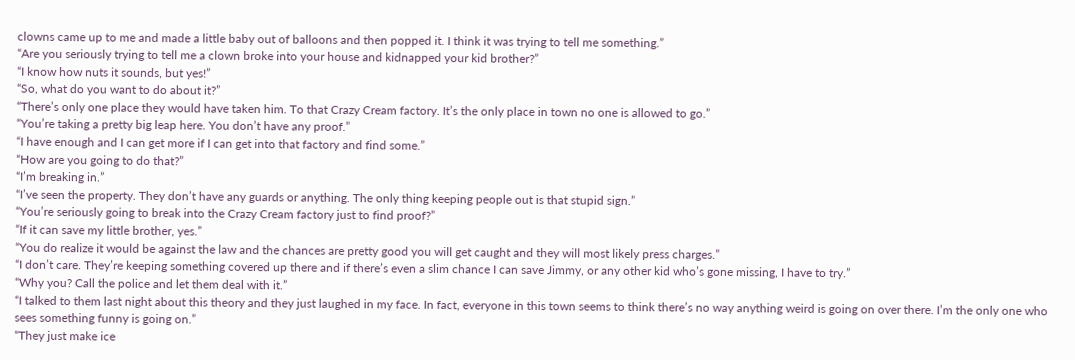clowns came up to me and made a little baby out of balloons and then popped it. I think it was trying to tell me something.”
“Are you seriously trying to tell me a clown broke into your house and kidnapped your kid brother?”
“I know how nuts it sounds, but yes!”
“So, what do you want to do about it?”
“There’s only one place they would have taken him. To that Crazy Cream factory. It’s the only place in town no one is allowed to go.”
“You’re taking a pretty big leap here. You don’t have any proof.”
“I have enough and I can get more if I can get into that factory and find some.”
“How are you going to do that?”
“I’m breaking in.”
“I’ve seen the property. They don’t have any guards or anything. The only thing keeping people out is that stupid sign.”
“You’re seriously going to break into the Crazy Cream factory just to find proof?”
“If it can save my little brother, yes.”
“You do realize it would be against the law and the chances are pretty good you will get caught and they will most likely press charges.”
“I don’t care. They’re keeping something covered up there and if there’s even a slim chance I can save Jimmy, or any other kid who’s gone missing, I have to try.”
“Why you? Call the police and let them deal with it.”
“I talked to them last night about this theory and they just laughed in my face. In fact, everyone in this town seems to think there’s no way anything weird is going on over there. I’m the only one who sees something funny is going on.”
“They just make ice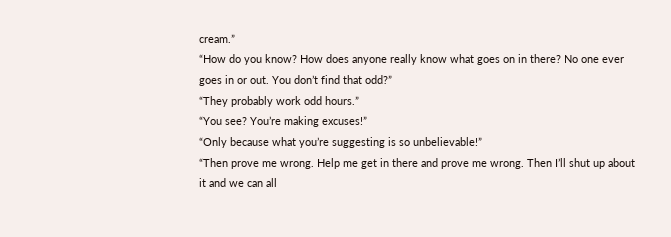cream.”
“How do you know? How does anyone really know what goes on in there? No one ever goes in or out. You don’t find that odd?”
“They probably work odd hours.”
“You see? You’re making excuses!”
“Only because what you’re suggesting is so unbelievable!”
“Then prove me wrong. Help me get in there and prove me wrong. Then I’ll shut up about it and we can all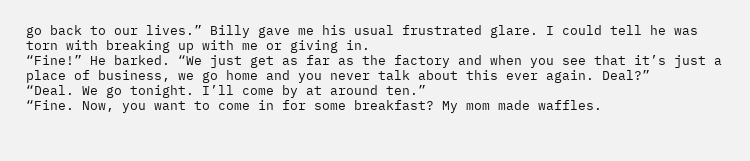go back to our lives.” Billy gave me his usual frustrated glare. I could tell he was torn with breaking up with me or giving in.
“Fine!” He barked. “We just get as far as the factory and when you see that it’s just a place of business, we go home and you never talk about this ever again. Deal?”
“Deal. We go tonight. I’ll come by at around ten.”
“Fine. Now, you want to come in for some breakfast? My mom made waffles.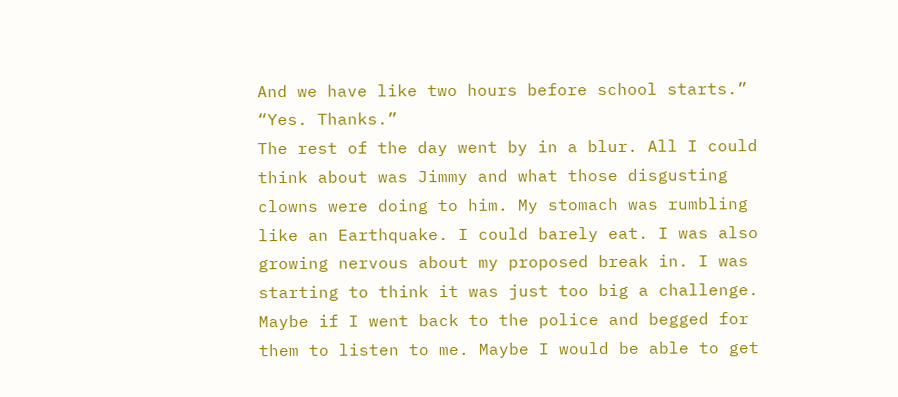And we have like two hours before school starts.”
“Yes. Thanks.”
The rest of the day went by in a blur. All I could think about was Jimmy and what those disgusting clowns were doing to him. My stomach was rumbling like an Earthquake. I could barely eat. I was also growing nervous about my proposed break in. I was starting to think it was just too big a challenge. Maybe if I went back to the police and begged for them to listen to me. Maybe I would be able to get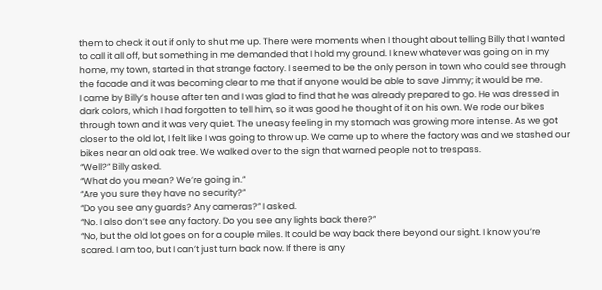them to check it out if only to shut me up. There were moments when I thought about telling Billy that I wanted to call it all off, but something in me demanded that I hold my ground. I knew whatever was going on in my home, my town, started in that strange factory. I seemed to be the only person in town who could see through the facade and it was becoming clear to me that if anyone would be able to save Jimmy; it would be me.
I came by Billy’s house after ten and I was glad to find that he was already prepared to go. He was dressed in dark colors, which I had forgotten to tell him, so it was good he thought of it on his own. We rode our bikes through town and it was very quiet. The uneasy feeling in my stomach was growing more intense. As we got closer to the old lot, I felt like I was going to throw up. We came up to where the factory was and we stashed our bikes near an old oak tree. We walked over to the sign that warned people not to trespass.
“Well?” Billy asked.
“What do you mean? We’re going in.”
“Are you sure they have no security?”
“Do you see any guards? Any cameras?” I asked.
“No. I also don’t see any factory. Do you see any lights back there?”
“No, but the old lot goes on for a couple miles. It could be way back there beyond our sight. I know you’re scared. I am too, but I can’t just turn back now. If there is any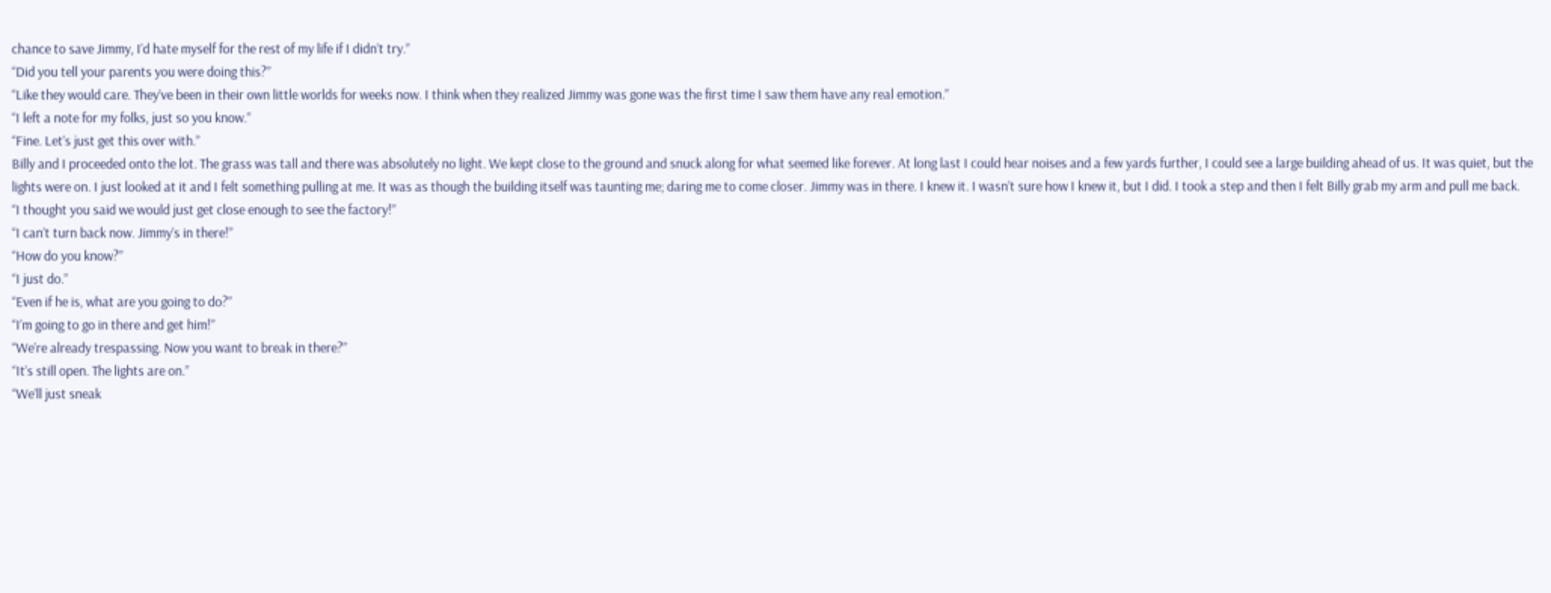chance to save Jimmy, I’d hate myself for the rest of my life if I didn’t try.”
“Did you tell your parents you were doing this?”
“Like they would care. They’ve been in their own little worlds for weeks now. I think when they realized Jimmy was gone was the first time I saw them have any real emotion.”
“I left a note for my folks, just so you know.”
“Fine. Let’s just get this over with.”
Billy and I proceeded onto the lot. The grass was tall and there was absolutely no light. We kept close to the ground and snuck along for what seemed like forever. At long last I could hear noises and a few yards further, I could see a large building ahead of us. It was quiet, but the lights were on. I just looked at it and I felt something pulling at me. It was as though the building itself was taunting me; daring me to come closer. Jimmy was in there. I knew it. I wasn’t sure how I knew it, but I did. I took a step and then I felt Billy grab my arm and pull me back.
“I thought you said we would just get close enough to see the factory!”
“I can’t turn back now. Jimmy’s in there!”
“How do you know?”
“I just do.”
“Even if he is, what are you going to do?”
“I’m going to go in there and get him!”
“We’re already trespassing. Now you want to break in there?”
“It’s still open. The lights are on.”
“We’ll just sneak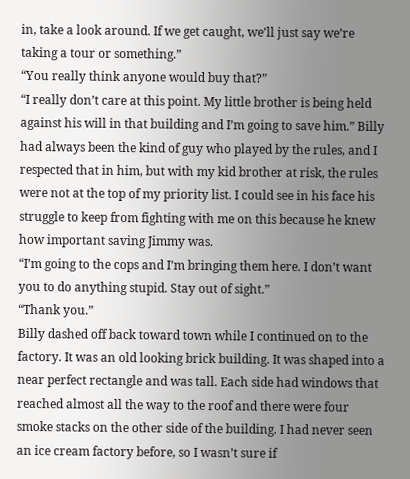in, take a look around. If we get caught, we’ll just say we’re taking a tour or something.”
“You really think anyone would buy that?”
“I really don’t care at this point. My little brother is being held against his will in that building and I’m going to save him.” Billy had always been the kind of guy who played by the rules, and I respected that in him, but with my kid brother at risk, the rules were not at the top of my priority list. I could see in his face his struggle to keep from fighting with me on this because he knew how important saving Jimmy was.
“I’m going to the cops and I’m bringing them here. I don’t want you to do anything stupid. Stay out of sight.”
“Thank you.”
Billy dashed off back toward town while I continued on to the factory. It was an old looking brick building. It was shaped into a near perfect rectangle and was tall. Each side had windows that reached almost all the way to the roof and there were four smoke stacks on the other side of the building. I had never seen an ice cream factory before, so I wasn’t sure if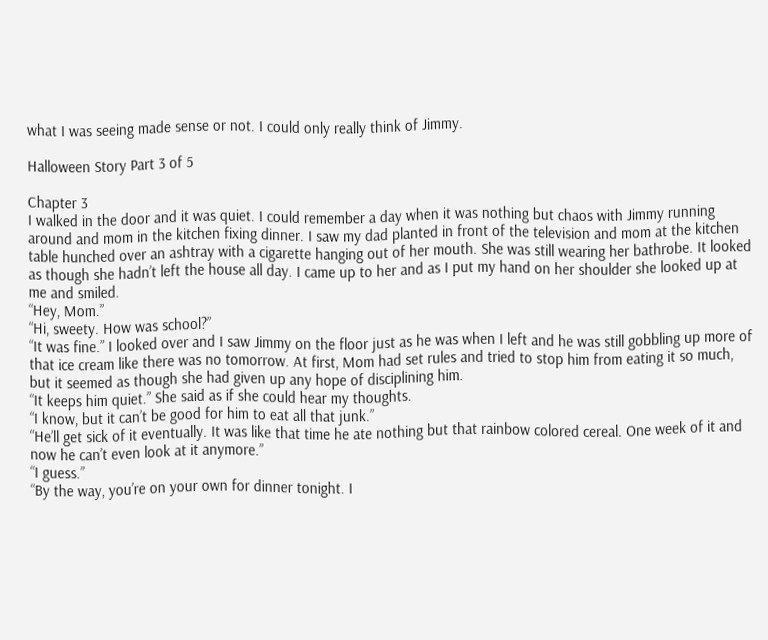what I was seeing made sense or not. I could only really think of Jimmy.

Halloween Story Part 3 of 5

Chapter 3
I walked in the door and it was quiet. I could remember a day when it was nothing but chaos with Jimmy running around and mom in the kitchen fixing dinner. I saw my dad planted in front of the television and mom at the kitchen table hunched over an ashtray with a cigarette hanging out of her mouth. She was still wearing her bathrobe. It looked as though she hadn’t left the house all day. I came up to her and as I put my hand on her shoulder she looked up at me and smiled.
“Hey, Mom.”
“Hi, sweety. How was school?”
“It was fine.” I looked over and I saw Jimmy on the floor just as he was when I left and he was still gobbling up more of that ice cream like there was no tomorrow. At first, Mom had set rules and tried to stop him from eating it so much, but it seemed as though she had given up any hope of disciplining him.
“It keeps him quiet.” She said as if she could hear my thoughts.
“I know, but it can’t be good for him to eat all that junk.”
“He’ll get sick of it eventually. It was like that time he ate nothing but that rainbow colored cereal. One week of it and now he can’t even look at it anymore.”
“I guess.”
“By the way, you’re on your own for dinner tonight. I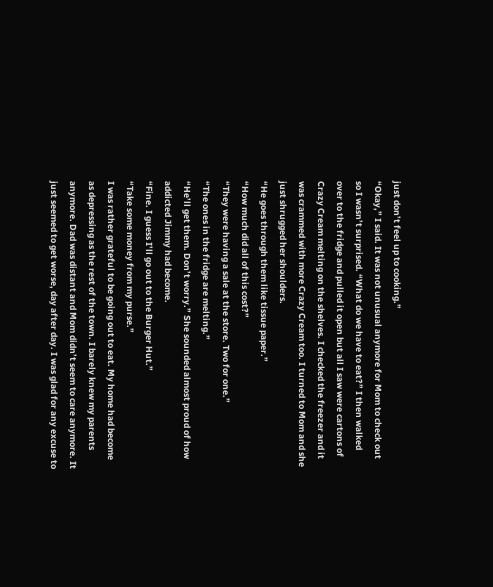just don’t feel up to cooking.”
“Okay,” I said. It was not unusual anymore for Mom to check out so I wasn’t surprised. “What do we have to eat?” I then walked over to the fridge and pulled it open but all I saw were cartons of Crazy Cream melting on the shelves. I checked the freezer and it was crammed with more Crazy Cream too. I turned to Mom and she just shrugged her shoulders.
“He goes through them like tissue paper.”
“How much did all of this cost?”
“They were having a sale at the store. Two for one.”
“The ones in the fridge are melting.”
“He’ll get them. Don’t worry.” She sounded almost proud of how addicted Jimmy had become.
“Fine. I guess I’ll go out to the Burger Hut.”
“Take some money from my purse.”
I was rather grateful to be going out to eat. My home had become as depressing as the rest of the town. I barely knew my parents anymore. Dad was distant and Mom didn’t seem to care anymore. It just seemed to get worse, day after day. I was glad for any excuse to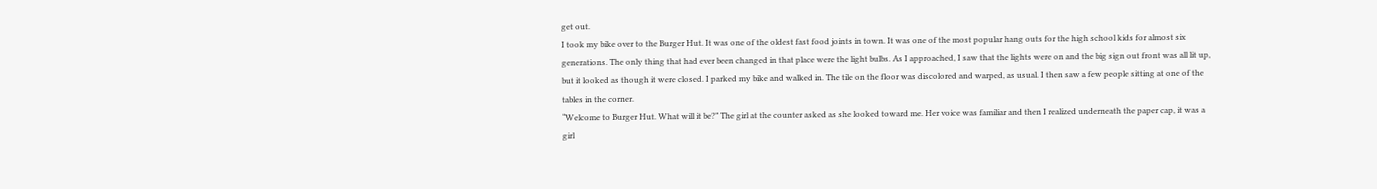get out.
I took my bike over to the Burger Hut. It was one of the oldest fast food joints in town. It was one of the most popular hang outs for the high school kids for almost six generations. The only thing that had ever been changed in that place were the light bulbs. As I approached, I saw that the lights were on and the big sign out front was all lit up, but it looked as though it were closed. I parked my bike and walked in. The tile on the floor was discolored and warped, as usual. I then saw a few people sitting at one of the tables in the corner.
“Welcome to Burger Hut. What will it be?” The girl at the counter asked as she looked toward me. Her voice was familiar and then I realized underneath the paper cap, it was a girl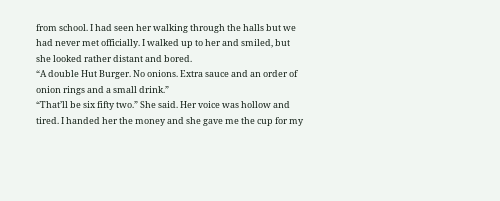from school. I had seen her walking through the halls but we had never met officially. I walked up to her and smiled, but she looked rather distant and bored.
“A double Hut Burger. No onions. Extra sauce and an order of onion rings and a small drink.”
“That’ll be six fifty two.” She said. Her voice was hollow and tired. I handed her the money and she gave me the cup for my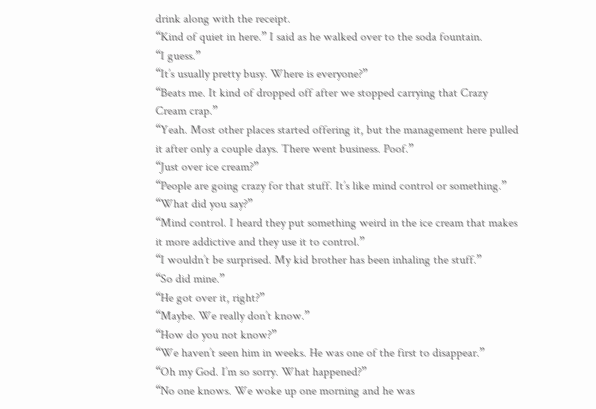drink along with the receipt.
“Kind of quiet in here.” I said as he walked over to the soda fountain.
“I guess.”
“It’s usually pretty busy. Where is everyone?”
“Beats me. It kind of dropped off after we stopped carrying that Crazy Cream crap.”
“Yeah. Most other places started offering it, but the management here pulled it after only a couple days. There went business. Poof.”
“Just over ice cream?”
“People are going crazy for that stuff. It’s like mind control or something.”
“What did you say?”
“Mind control. I heard they put something weird in the ice cream that makes it more addictive and they use it to control.”
“I wouldn’t be surprised. My kid brother has been inhaling the stuff.”
“So did mine.”
“He got over it, right?”
“Maybe. We really don’t know.”
“How do you not know?”
“We haven’t seen him in weeks. He was one of the first to disappear.”
“Oh my God. I’m so sorry. What happened?”
“No one knows. We woke up one morning and he was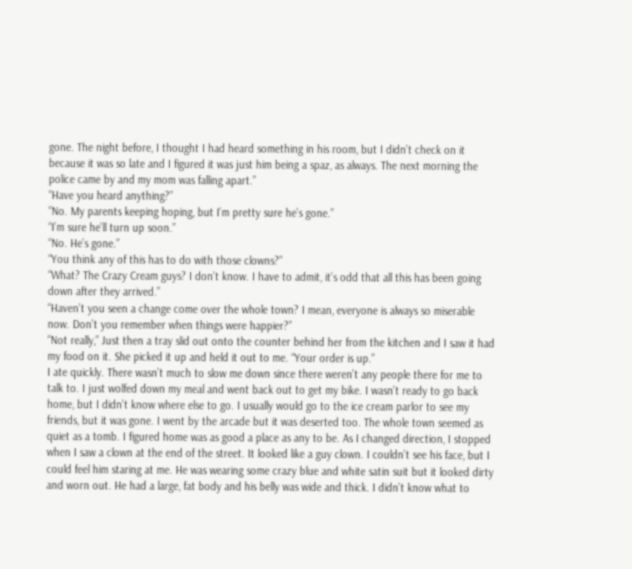gone. The night before, I thought I had heard something in his room, but I didn’t check on it because it was so late and I figured it was just him being a spaz, as always. The next morning the police came by and my mom was falling apart.”
“Have you heard anything?”
“No. My parents keeping hoping, but I’m pretty sure he’s gone.”
“I’m sure he’ll turn up soon.”
“No. He’s gone.”
“You think any of this has to do with those clowns?”
“What? The Crazy Cream guys? I don’t know. I have to admit, it’s odd that all this has been going down after they arrived.”
“Haven’t you seen a change come over the whole town? I mean, everyone is always so miserable now. Don’t you remember when things were happier?”
“Not really,” Just then a tray slid out onto the counter behind her from the kitchen and I saw it had my food on it. She picked it up and held it out to me. “Your order is up.”
I ate quickly. There wasn’t much to slow me down since there weren’t any people there for me to talk to. I just wolfed down my meal and went back out to get my bike. I wasn’t ready to go back home, but I didn’t know where else to go. I usually would go to the ice cream parlor to see my friends, but it was gone. I went by the arcade but it was deserted too. The whole town seemed as quiet as a tomb. I figured home was as good a place as any to be. As I changed direction, I stopped when I saw a clown at the end of the street. It looked like a guy clown. I couldn’t see his face, but I could feel him staring at me. He was wearing some crazy blue and white satin suit but it looked dirty and worn out. He had a large, fat body and his belly was wide and thick. I didn’t know what to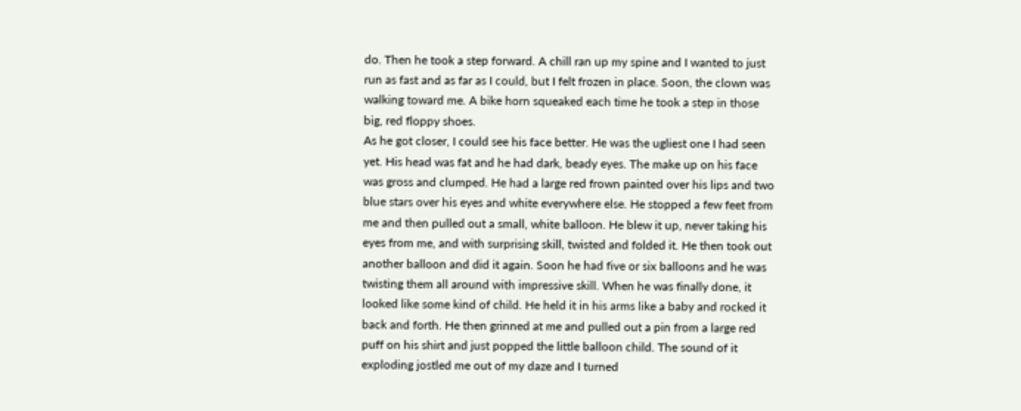do. Then he took a step forward. A chill ran up my spine and I wanted to just run as fast and as far as I could, but I felt frozen in place. Soon, the clown was walking toward me. A bike horn squeaked each time he took a step in those big, red floppy shoes.
As he got closer, I could see his face better. He was the ugliest one I had seen yet. His head was fat and he had dark, beady eyes. The make up on his face was gross and clumped. He had a large red frown painted over his lips and two blue stars over his eyes and white everywhere else. He stopped a few feet from me and then pulled out a small, white balloon. He blew it up, never taking his eyes from me, and with surprising skill, twisted and folded it. He then took out another balloon and did it again. Soon he had five or six balloons and he was twisting them all around with impressive skill. When he was finally done, it looked like some kind of child. He held it in his arms like a baby and rocked it back and forth. He then grinned at me and pulled out a pin from a large red puff on his shirt and just popped the little balloon child. The sound of it exploding jostled me out of my daze and I turned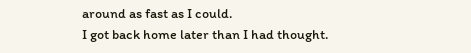around as fast as I could.
I got back home later than I had thought.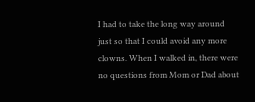I had to take the long way around just so that I could avoid any more clowns. When I walked in, there were no questions from Mom or Dad about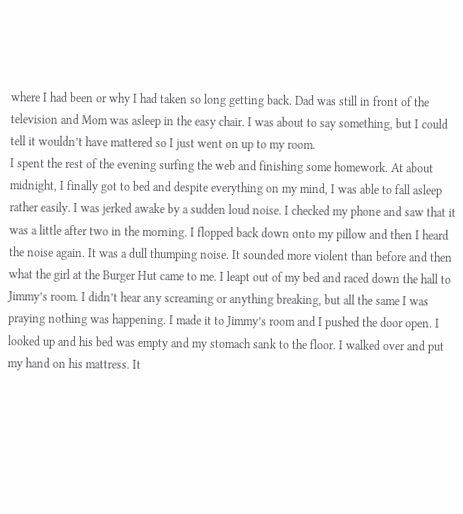where I had been or why I had taken so long getting back. Dad was still in front of the television and Mom was asleep in the easy chair. I was about to say something, but I could tell it wouldn’t have mattered so I just went on up to my room.
I spent the rest of the evening surfing the web and finishing some homework. At about midnight, I finally got to bed and despite everything on my mind, I was able to fall asleep rather easily. I was jerked awake by a sudden loud noise. I checked my phone and saw that it was a little after two in the morning. I flopped back down onto my pillow and then I heard the noise again. It was a dull thumping noise. It sounded more violent than before and then what the girl at the Burger Hut came to me. I leapt out of my bed and raced down the hall to Jimmy’s room. I didn’t hear any screaming or anything breaking, but all the same I was praying nothing was happening. I made it to Jimmy’s room and I pushed the door open. I looked up and his bed was empty and my stomach sank to the floor. I walked over and put my hand on his mattress. It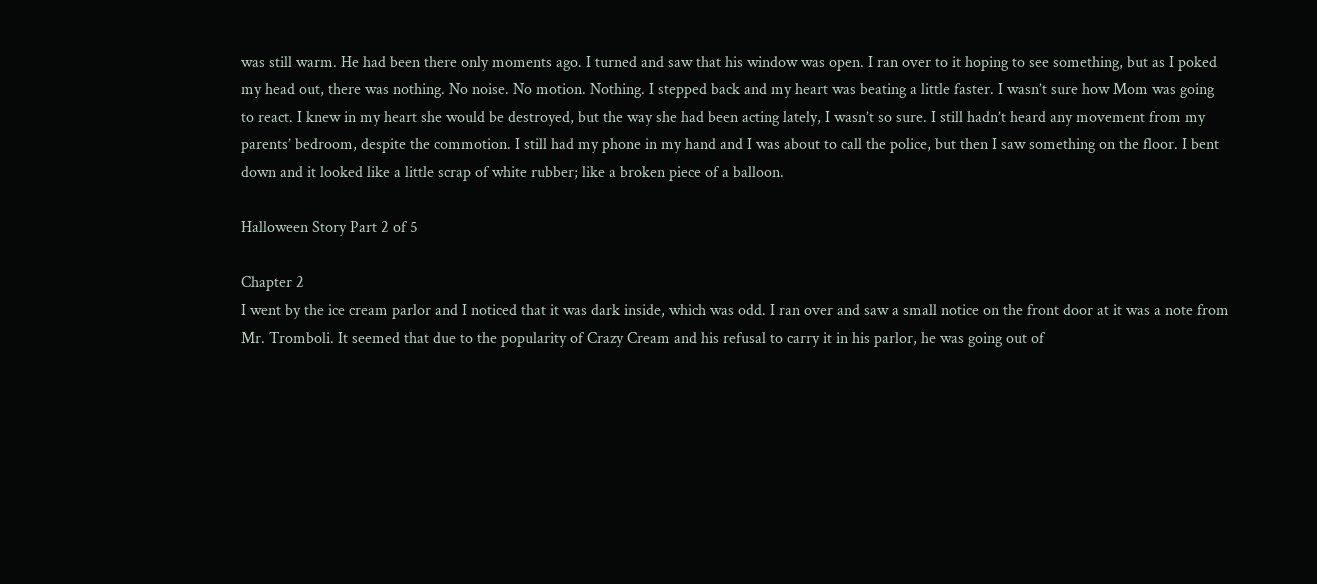was still warm. He had been there only moments ago. I turned and saw that his window was open. I ran over to it hoping to see something, but as I poked my head out, there was nothing. No noise. No motion. Nothing. I stepped back and my heart was beating a little faster. I wasn’t sure how Mom was going to react. I knew in my heart she would be destroyed, but the way she had been acting lately, I wasn’t so sure. I still hadn’t heard any movement from my parents’ bedroom, despite the commotion. I still had my phone in my hand and I was about to call the police, but then I saw something on the floor. I bent down and it looked like a little scrap of white rubber; like a broken piece of a balloon.

Halloween Story Part 2 of 5

Chapter 2
I went by the ice cream parlor and I noticed that it was dark inside, which was odd. I ran over and saw a small notice on the front door at it was a note from Mr. Tromboli. It seemed that due to the popularity of Crazy Cream and his refusal to carry it in his parlor, he was going out of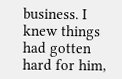business. I knew things had gotten hard for him,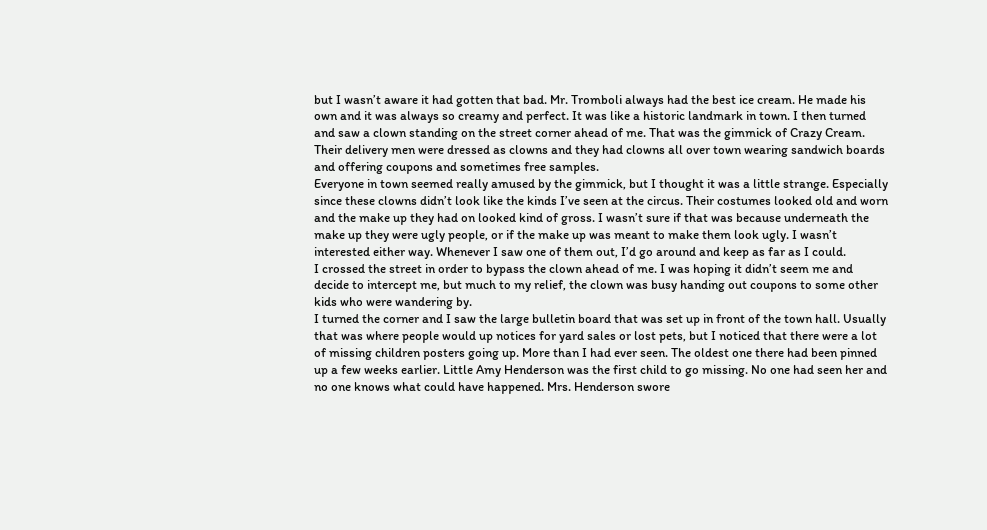but I wasn’t aware it had gotten that bad. Mr. Tromboli always had the best ice cream. He made his own and it was always so creamy and perfect. It was like a historic landmark in town. I then turned and saw a clown standing on the street corner ahead of me. That was the gimmick of Crazy Cream. Their delivery men were dressed as clowns and they had clowns all over town wearing sandwich boards and offering coupons and sometimes free samples.
Everyone in town seemed really amused by the gimmick, but I thought it was a little strange. Especially since these clowns didn’t look like the kinds I’ve seen at the circus. Their costumes looked old and worn and the make up they had on looked kind of gross. I wasn’t sure if that was because underneath the make up they were ugly people, or if the make up was meant to make them look ugly. I wasn’t interested either way. Whenever I saw one of them out, I’d go around and keep as far as I could.
I crossed the street in order to bypass the clown ahead of me. I was hoping it didn’t seem me and decide to intercept me, but much to my relief, the clown was busy handing out coupons to some other kids who were wandering by.
I turned the corner and I saw the large bulletin board that was set up in front of the town hall. Usually that was where people would up notices for yard sales or lost pets, but I noticed that there were a lot of missing children posters going up. More than I had ever seen. The oldest one there had been pinned up a few weeks earlier. Little Amy Henderson was the first child to go missing. No one had seen her and no one knows what could have happened. Mrs. Henderson swore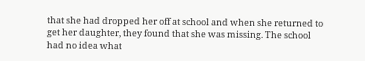that she had dropped her off at school and when she returned to get her daughter, they found that she was missing. The school had no idea what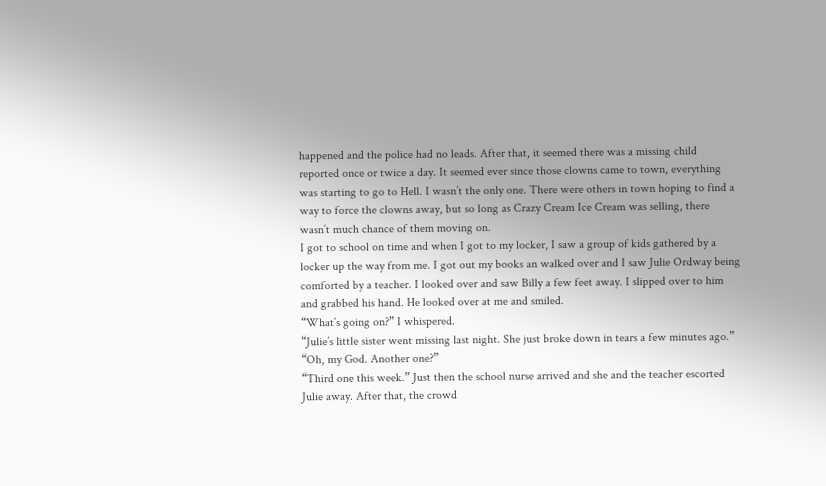happened and the police had no leads. After that, it seemed there was a missing child reported once or twice a day. It seemed ever since those clowns came to town, everything was starting to go to Hell. I wasn’t the only one. There were others in town hoping to find a way to force the clowns away, but so long as Crazy Cream Ice Cream was selling, there wasn’t much chance of them moving on.
I got to school on time and when I got to my locker, I saw a group of kids gathered by a locker up the way from me. I got out my books an walked over and I saw Julie Ordway being comforted by a teacher. I looked over and saw Billy a few feet away. I slipped over to him and grabbed his hand. He looked over at me and smiled.
“What’s going on?” I whispered.
“Julie’s little sister went missing last night. She just broke down in tears a few minutes ago.”
“Oh, my God. Another one?”
“Third one this week.” Just then the school nurse arrived and she and the teacher escorted Julie away. After that, the crowd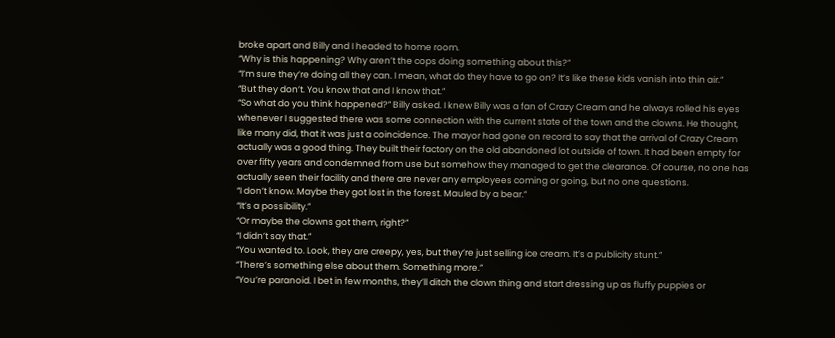broke apart and Billy and I headed to home room.
“Why is this happening? Why aren’t the cops doing something about this?”
“I’m sure they’re doing all they can. I mean, what do they have to go on? It’s like these kids vanish into thin air.”
“But they don’t. You know that and I know that.”
“So what do you think happened?” Billy asked. I knew Billy was a fan of Crazy Cream and he always rolled his eyes whenever I suggested there was some connection with the current state of the town and the clowns. He thought, like many did, that it was just a coincidence. The mayor had gone on record to say that the arrival of Crazy Cream actually was a good thing. They built their factory on the old abandoned lot outside of town. It had been empty for over fifty years and condemned from use but somehow they managed to get the clearance. Of course, no one has actually seen their facility and there are never any employees coming or going, but no one questions.
“I don’t know. Maybe they got lost in the forest. Mauled by a bear.”
“It’s a possibility.”
“Or maybe the clowns got them, right?”
“I didn’t say that.”
“You wanted to. Look, they are creepy, yes, but they’re just selling ice cream. It’s a publicity stunt.”
“There’s something else about them. Something more.”
“You’re paranoid. I bet in few months, they’ll ditch the clown thing and start dressing up as fluffy puppies or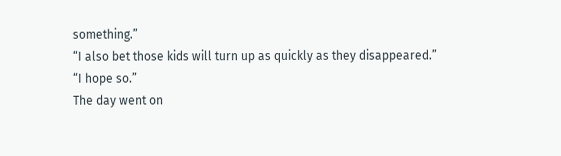something.”
“I also bet those kids will turn up as quickly as they disappeared.”
“I hope so.”
The day went on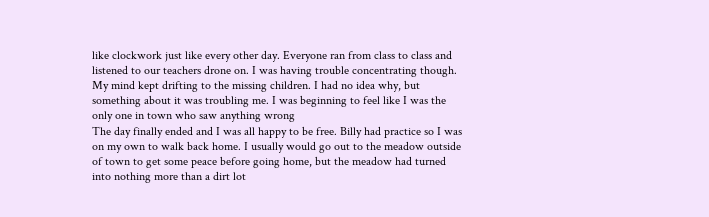like clockwork just like every other day. Everyone ran from class to class and listened to our teachers drone on. I was having trouble concentrating though. My mind kept drifting to the missing children. I had no idea why, but something about it was troubling me. I was beginning to feel like I was the only one in town who saw anything wrong
The day finally ended and I was all happy to be free. Billy had practice so I was on my own to walk back home. I usually would go out to the meadow outside of town to get some peace before going home, but the meadow had turned into nothing more than a dirt lot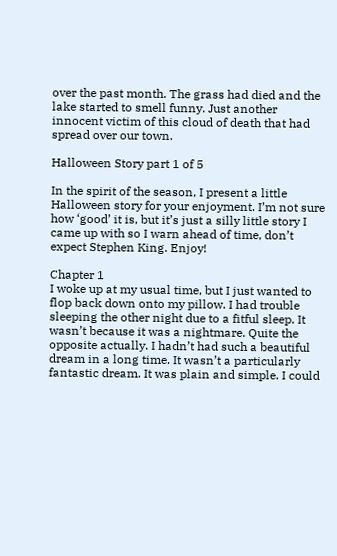over the past month. The grass had died and the lake started to smell funny. Just another innocent victim of this cloud of death that had spread over our town.

Halloween Story part 1 of 5

In the spirit of the season, I present a little Halloween story for your enjoyment. I’m not sure how ‘good’ it is, but it’s just a silly little story I came up with so I warn ahead of time, don’t expect Stephen King. Enjoy!

Chapter 1
I woke up at my usual time, but I just wanted to flop back down onto my pillow. I had trouble sleeping the other night due to a fitful sleep. It wasn’t because it was a nightmare. Quite the opposite actually. I hadn’t had such a beautiful dream in a long time. It wasn’t a particularly fantastic dream. It was plain and simple. I could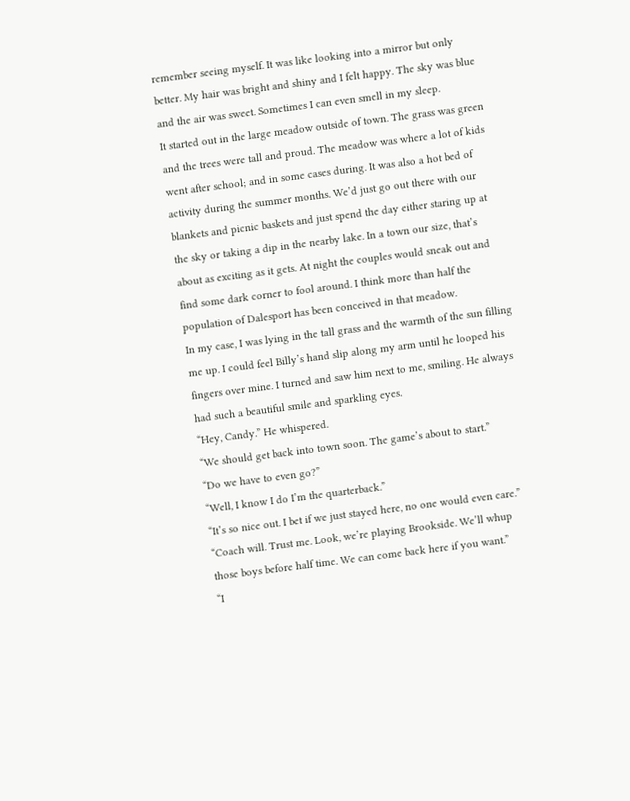remember seeing myself. It was like looking into a mirror but only better. My hair was bright and shiny and I felt happy. The sky was blue and the air was sweet. Sometimes I can even smell in my sleep.
It started out in the large meadow outside of town. The grass was green and the trees were tall and proud. The meadow was where a lot of kids went after school; and in some cases during. It was also a hot bed of activity during the summer months. We’d just go out there with our blankets and picnic baskets and just spend the day either staring up at the sky or taking a dip in the nearby lake. In a town our size, that’s about as exciting as it gets. At night the couples would sneak out and find some dark corner to fool around. I think more than half the population of Dalesport has been conceived in that meadow.
In my case, I was lying in the tall grass and the warmth of the sun filling me up. I could feel Billy’s hand slip along my arm until he looped his fingers over mine. I turned and saw him next to me, smiling. He always had such a beautiful smile and sparkling eyes.
“Hey, Candy.” He whispered.
“We should get back into town soon. The game’s about to start.”
“Do we have to even go?”
“Well, I know I do I’m the quarterback.”
“It’s so nice out. I bet if we just stayed here, no one would even care.”
“Coach will. Trust me. Look, we’re playing Brookside. We’ll whup those boys before half time. We can come back here if you want.”
“I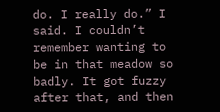do. I really do.” I said. I couldn’t remember wanting to be in that meadow so badly. It got fuzzy after that, and then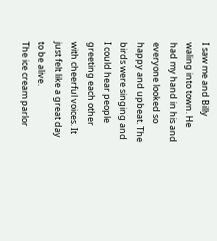I saw me and Billy waling into town. He had my hand in his and everyone looked so happy and upbeat. The birds were singing and I could hear people greeting each other with cheerful voices. It just felt like a great day to be alive.
The ice cream parlor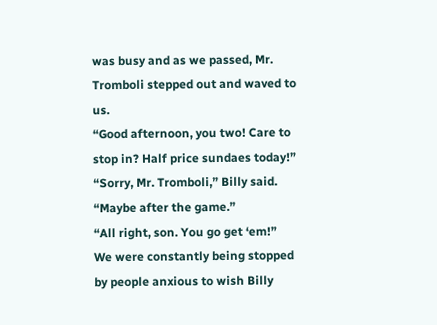was busy and as we passed, Mr. Tromboli stepped out and waved to us.
“Good afternoon, you two! Care to stop in? Half price sundaes today!”
“Sorry, Mr. Tromboli,” Billy said. “Maybe after the game.”
“All right, son. You go get ‘em!”
We were constantly being stopped by people anxious to wish Billy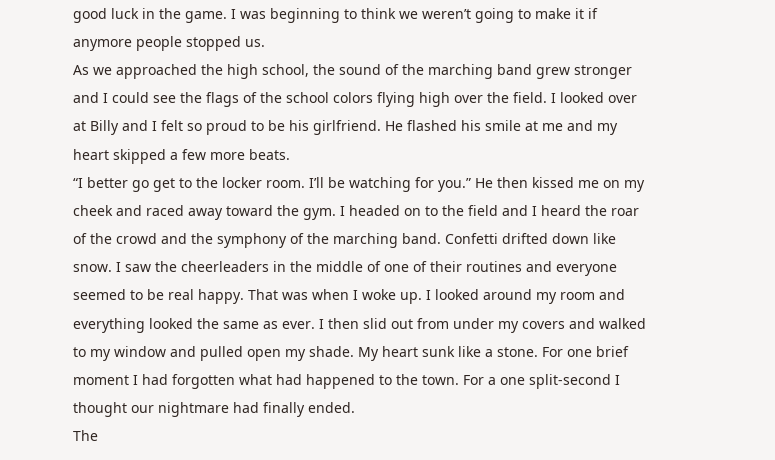good luck in the game. I was beginning to think we weren’t going to make it if anymore people stopped us.
As we approached the high school, the sound of the marching band grew stronger and I could see the flags of the school colors flying high over the field. I looked over at Billy and I felt so proud to be his girlfriend. He flashed his smile at me and my heart skipped a few more beats.
“I better go get to the locker room. I’ll be watching for you.” He then kissed me on my cheek and raced away toward the gym. I headed on to the field and I heard the roar of the crowd and the symphony of the marching band. Confetti drifted down like snow. I saw the cheerleaders in the middle of one of their routines and everyone seemed to be real happy. That was when I woke up. I looked around my room and everything looked the same as ever. I then slid out from under my covers and walked to my window and pulled open my shade. My heart sunk like a stone. For one brief moment I had forgotten what had happened to the town. For a one split-second I thought our nightmare had finally ended.
The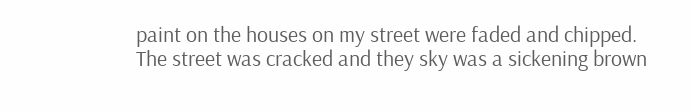paint on the houses on my street were faded and chipped. The street was cracked and they sky was a sickening brown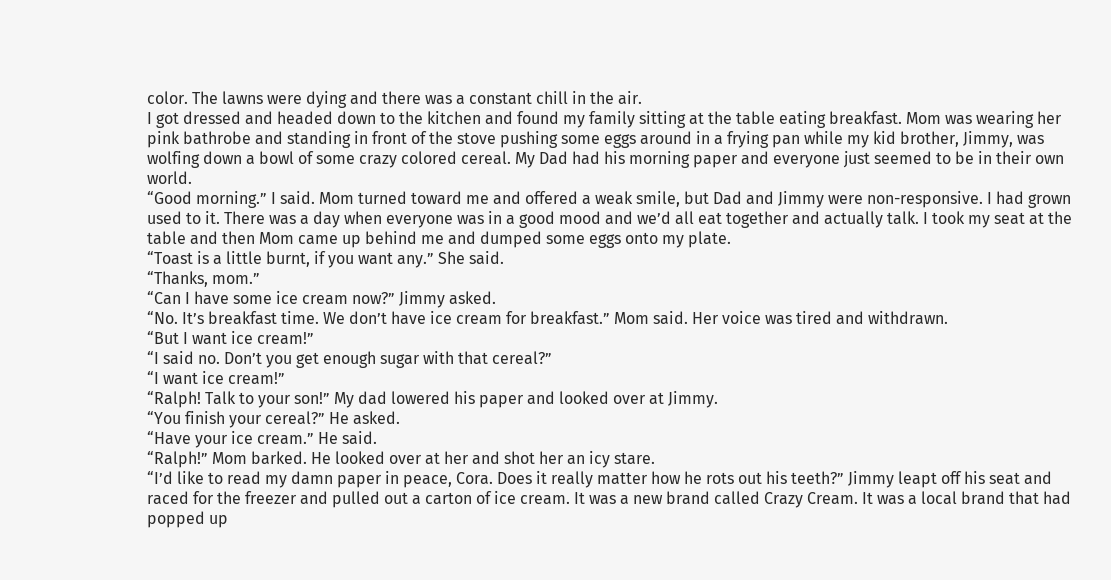color. The lawns were dying and there was a constant chill in the air.
I got dressed and headed down to the kitchen and found my family sitting at the table eating breakfast. Mom was wearing her pink bathrobe and standing in front of the stove pushing some eggs around in a frying pan while my kid brother, Jimmy, was wolfing down a bowl of some crazy colored cereal. My Dad had his morning paper and everyone just seemed to be in their own world.
“Good morning.” I said. Mom turned toward me and offered a weak smile, but Dad and Jimmy were non-responsive. I had grown used to it. There was a day when everyone was in a good mood and we’d all eat together and actually talk. I took my seat at the table and then Mom came up behind me and dumped some eggs onto my plate.
“Toast is a little burnt, if you want any.” She said.
“Thanks, mom.”
“Can I have some ice cream now?” Jimmy asked.
“No. It’s breakfast time. We don’t have ice cream for breakfast.” Mom said. Her voice was tired and withdrawn.
“But I want ice cream!”
“I said no. Don’t you get enough sugar with that cereal?”
“I want ice cream!”
“Ralph! Talk to your son!” My dad lowered his paper and looked over at Jimmy.
“You finish your cereal?” He asked.
“Have your ice cream.” He said.
“Ralph!” Mom barked. He looked over at her and shot her an icy stare.
“I’d like to read my damn paper in peace, Cora. Does it really matter how he rots out his teeth?” Jimmy leapt off his seat and raced for the freezer and pulled out a carton of ice cream. It was a new brand called Crazy Cream. It was a local brand that had popped up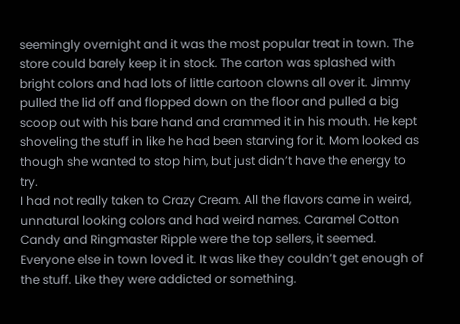seemingly overnight and it was the most popular treat in town. The store could barely keep it in stock. The carton was splashed with bright colors and had lots of little cartoon clowns all over it. Jimmy pulled the lid off and flopped down on the floor and pulled a big scoop out with his bare hand and crammed it in his mouth. He kept shoveling the stuff in like he had been starving for it. Mom looked as though she wanted to stop him, but just didn’t have the energy to try.
I had not really taken to Crazy Cream. All the flavors came in weird, unnatural looking colors and had weird names. Caramel Cotton Candy and Ringmaster Ripple were the top sellers, it seemed. Everyone else in town loved it. It was like they couldn’t get enough of the stuff. Like they were addicted or something.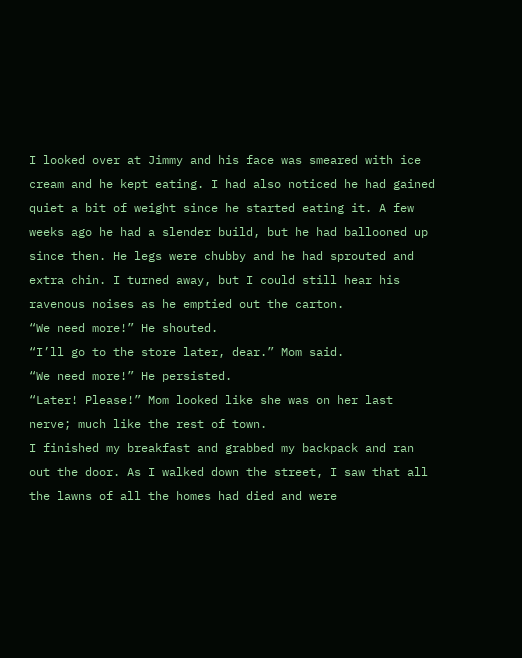I looked over at Jimmy and his face was smeared with ice cream and he kept eating. I had also noticed he had gained quiet a bit of weight since he started eating it. A few weeks ago he had a slender build, but he had ballooned up since then. He legs were chubby and he had sprouted and extra chin. I turned away, but I could still hear his ravenous noises as he emptied out the carton.
“We need more!” He shouted.
“I’ll go to the store later, dear.” Mom said.
“We need more!” He persisted.
“Later! Please!” Mom looked like she was on her last nerve; much like the rest of town.
I finished my breakfast and grabbed my backpack and ran out the door. As I walked down the street, I saw that all the lawns of all the homes had died and were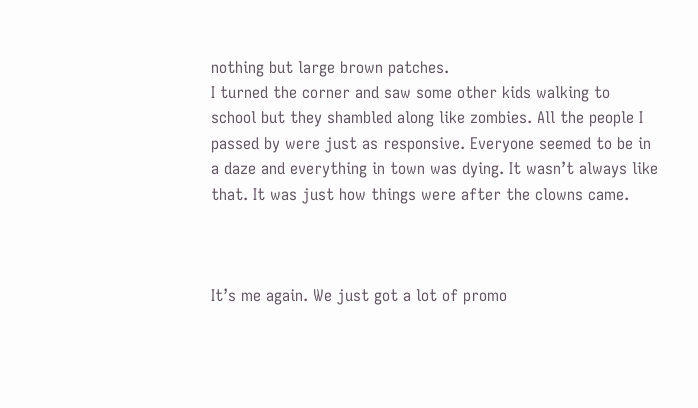nothing but large brown patches.
I turned the corner and saw some other kids walking to school but they shambled along like zombies. All the people I passed by were just as responsive. Everyone seemed to be in a daze and everything in town was dying. It wasn’t always like that. It was just how things were after the clowns came.



It’s me again. We just got a lot of promo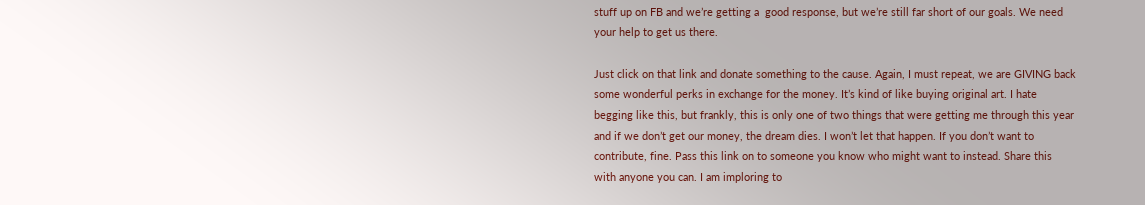stuff up on FB and we’re getting a  good response, but we’re still far short of our goals. We need your help to get us there.

Just click on that link and donate something to the cause. Again, I must repeat, we are GIVING back some wonderful perks in exchange for the money. It’s kind of like buying original art. I hate begging like this, but frankly, this is only one of two things that were getting me through this year and if we don’t get our money, the dream dies. I won’t let that happen. If you don’t want to contribute, fine. Pass this link on to someone you know who might want to instead. Share this with anyone you can. I am imploring to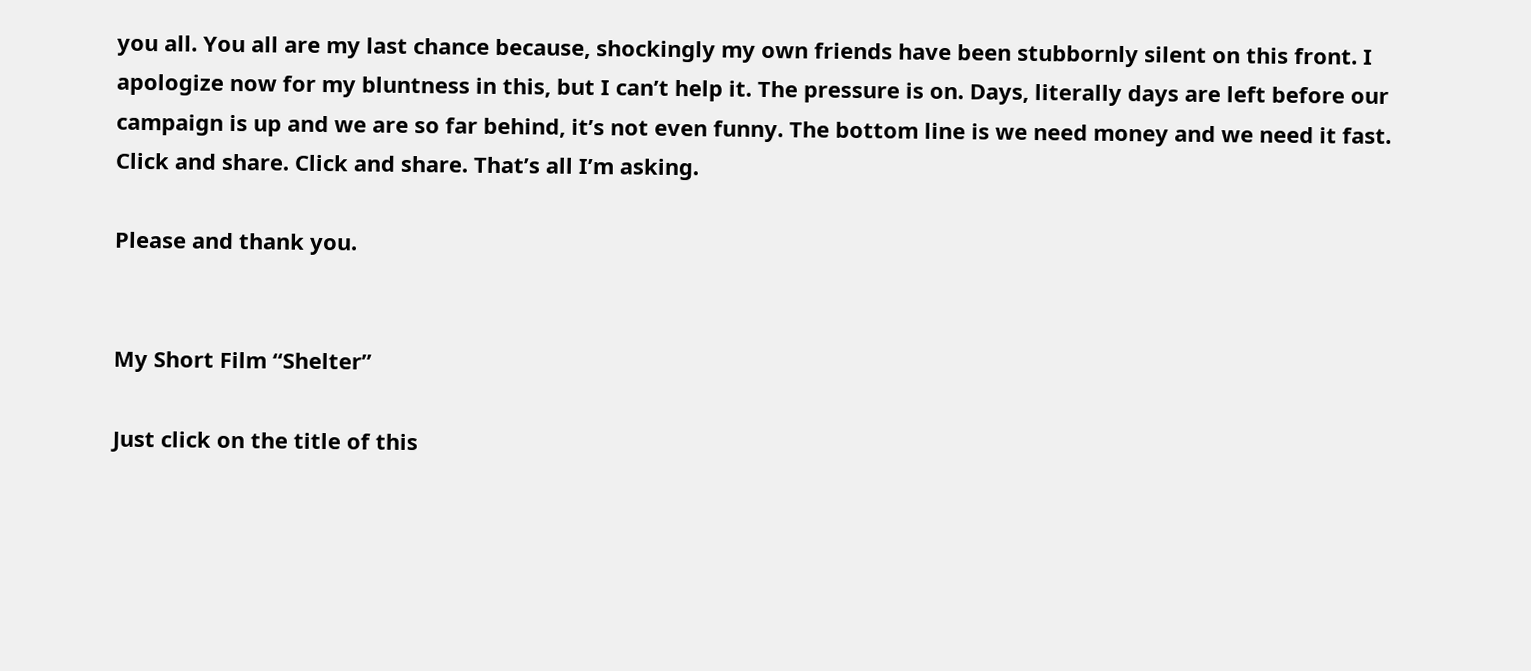you all. You all are my last chance because, shockingly my own friends have been stubbornly silent on this front. I apologize now for my bluntness in this, but I can’t help it. The pressure is on. Days, literally days are left before our campaign is up and we are so far behind, it’s not even funny. The bottom line is we need money and we need it fast. Click and share. Click and share. That’s all I’m asking.

Please and thank you.


My Short Film “Shelter”

Just click on the title of this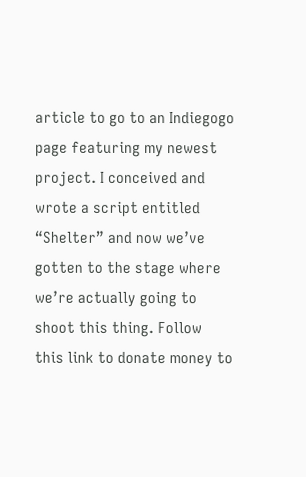article to go to an Indiegogo page featuring my newest project. I conceived and wrote a script entitled “Shelter” and now we’ve gotten to the stage where we’re actually going to shoot this thing. Follow this link to donate money to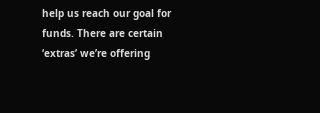help us reach our goal for funds. There are certain ‘extras’ we’re offering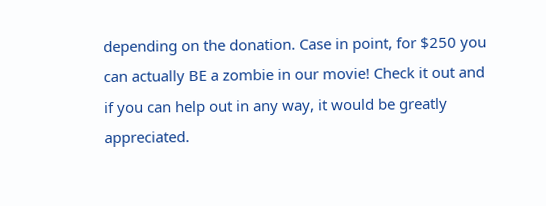depending on the donation. Case in point, for $250 you can actually BE a zombie in our movie! Check it out and if you can help out in any way, it would be greatly appreciated.